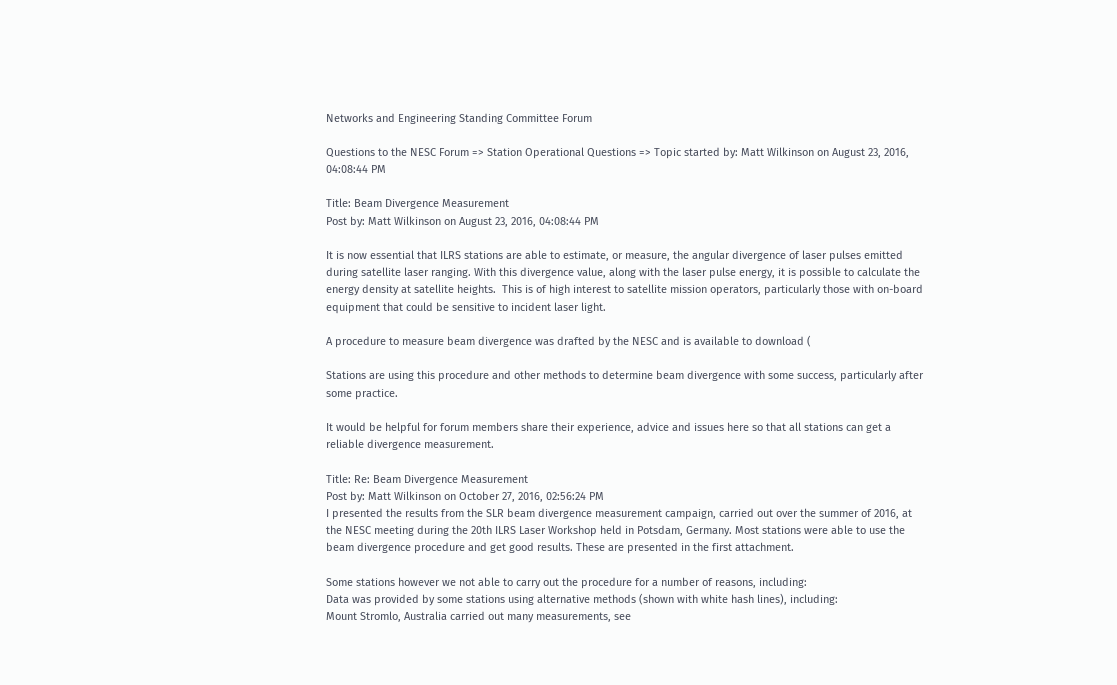Networks and Engineering Standing Committee Forum

Questions to the NESC Forum => Station Operational Questions => Topic started by: Matt Wilkinson on August 23, 2016, 04:08:44 PM

Title: Beam Divergence Measurement
Post by: Matt Wilkinson on August 23, 2016, 04:08:44 PM

It is now essential that ILRS stations are able to estimate, or measure, the angular divergence of laser pulses emitted during satellite laser ranging. With this divergence value, along with the laser pulse energy, it is possible to calculate the energy density at satellite heights.  This is of high interest to satellite mission operators, particularly those with on-board equipment that could be sensitive to incident laser light.

A procedure to measure beam divergence was drafted by the NESC and is available to download (

Stations are using this procedure and other methods to determine beam divergence with some success, particularly after some practice.

It would be helpful for forum members share their experience, advice and issues here so that all stations can get a reliable divergence measurement.

Title: Re: Beam Divergence Measurement
Post by: Matt Wilkinson on October 27, 2016, 02:56:24 PM
I presented the results from the SLR beam divergence measurement campaign, carried out over the summer of 2016, at the NESC meeting during the 20th ILRS Laser Workshop held in Potsdam, Germany. Most stations were able to use the beam divergence procedure and get good results. These are presented in the first attachment.

Some stations however we not able to carry out the procedure for a number of reasons, including:
Data was provided by some stations using alternative methods (shown with white hash lines), including:
Mount Stromlo, Australia carried out many measurements, see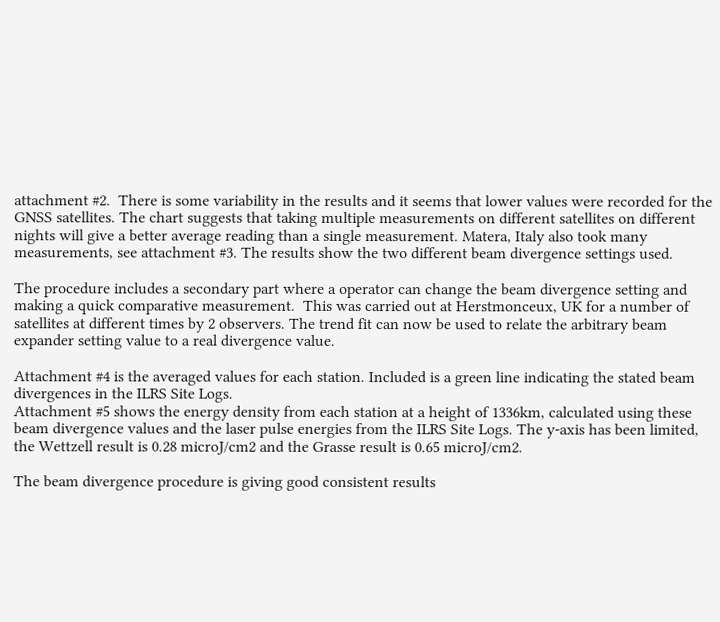attachment #2.  There is some variability in the results and it seems that lower values were recorded for the GNSS satellites. The chart suggests that taking multiple measurements on different satellites on different nights will give a better average reading than a single measurement. Matera, Italy also took many measurements, see attachment #3. The results show the two different beam divergence settings used.

The procedure includes a secondary part where a operator can change the beam divergence setting and making a quick comparative measurement.  This was carried out at Herstmonceux, UK for a number of satellites at different times by 2 observers. The trend fit can now be used to relate the arbitrary beam expander setting value to a real divergence value.

Attachment #4 is the averaged values for each station. Included is a green line indicating the stated beam divergences in the ILRS Site Logs.
Attachment #5 shows the energy density from each station at a height of 1336km, calculated using these beam divergence values and the laser pulse energies from the ILRS Site Logs. The y-axis has been limited, the Wettzell result is 0.28 microJ/cm2 and the Grasse result is 0.65 microJ/cm2.

The beam divergence procedure is giving good consistent results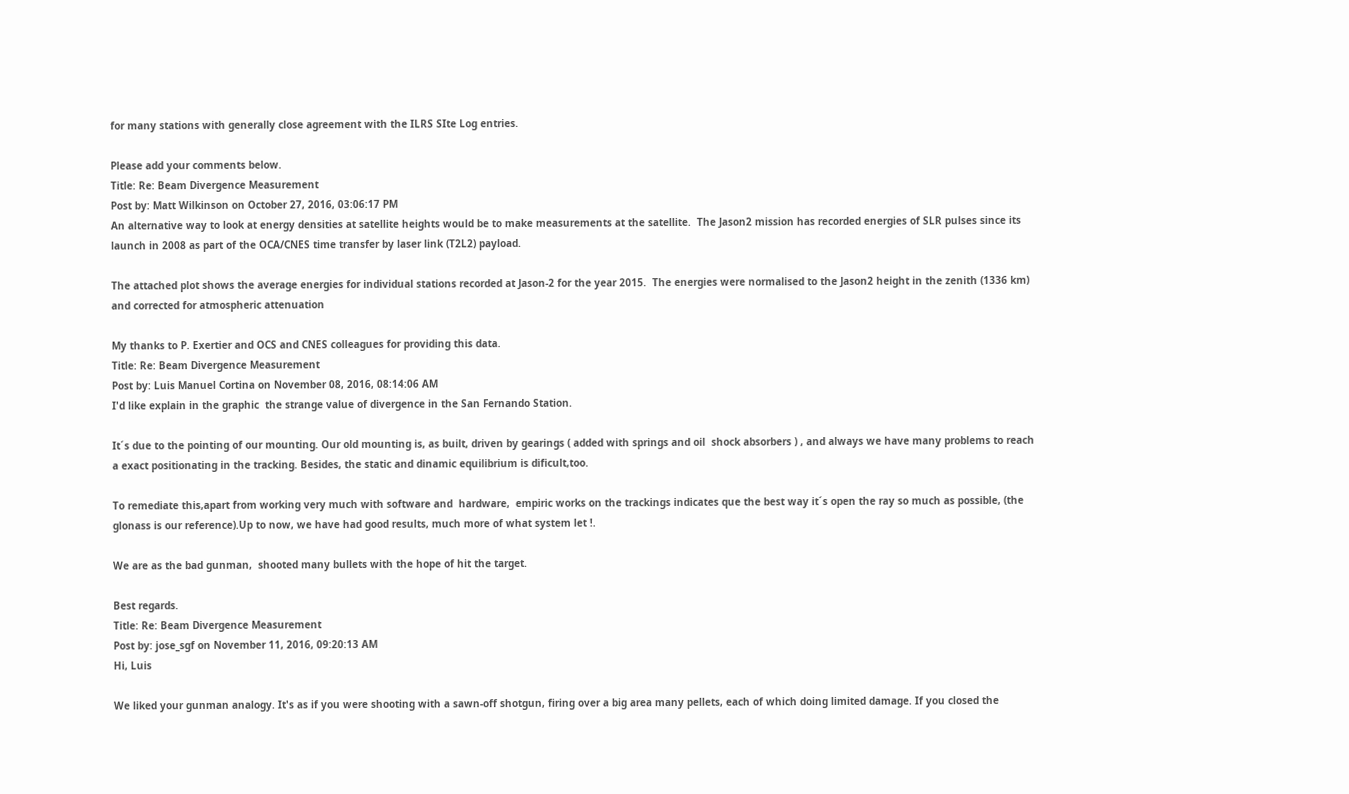for many stations with generally close agreement with the ILRS SIte Log entries.

Please add your comments below.
Title: Re: Beam Divergence Measurement
Post by: Matt Wilkinson on October 27, 2016, 03:06:17 PM
An alternative way to look at energy densities at satellite heights would be to make measurements at the satellite.  The Jason2 mission has recorded energies of SLR pulses since its launch in 2008 as part of the OCA/CNES time transfer by laser link (T2L2) payload.

The attached plot shows the average energies for individual stations recorded at Jason-2 for the year 2015.  The energies were normalised to the Jason2 height in the zenith (1336 km) and corrected for atmospheric attenuation

My thanks to P. Exertier and OCS and CNES colleagues for providing this data.
Title: Re: Beam Divergence Measurement
Post by: Luis Manuel Cortina on November 08, 2016, 08:14:06 AM
I'd like explain in the graphic  the strange value of divergence in the San Fernando Station.

It´s due to the pointing of our mounting. Our old mounting is, as built, driven by gearings ( added with springs and oil  shock absorbers ) , and always we have many problems to reach a exact positionating in the tracking. Besides, the static and dinamic equilibrium is dificult,too.

To remediate this,apart from working very much with software and  hardware,  empiric works on the trackings indicates que the best way it´s open the ray so much as possible, (the glonass is our reference).Up to now, we have had good results, much more of what system let !.

We are as the bad gunman,  shooted many bullets with the hope of hit the target.

Best regards.
Title: Re: Beam Divergence Measurement
Post by: jose_sgf on November 11, 2016, 09:20:13 AM
Hi, Luis

We liked your gunman analogy. It's as if you were shooting with a sawn-off shotgun, firing over a big area many pellets, each of which doing limited damage. If you closed the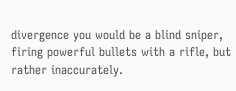divergence you would be a blind sniper, firing powerful bullets with a rifle, but rather inaccurately.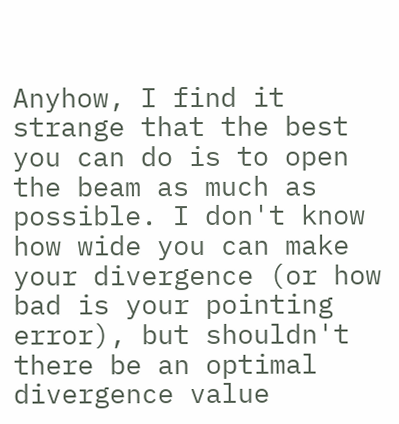Anyhow, I find it strange that the best you can do is to open the beam as much as possible. I don't know how wide you can make your divergence (or how bad is your pointing error), but shouldn't there be an optimal divergence value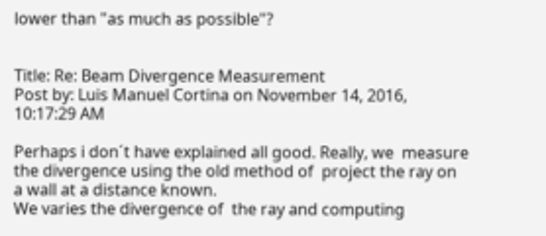lower than "as much as possible"?


Title: Re: Beam Divergence Measurement
Post by: Luis Manuel Cortina on November 14, 2016, 10:17:29 AM

Perhaps i don´t have explained all good. Really, we  measure the divergence using the old method of  project the ray on a wall at a distance known.
We varies the divergence of  the ray and computing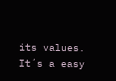its values.  It´s a easy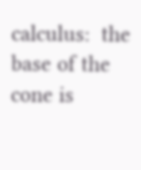calculus:  the base of the cone is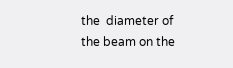the  diameter of the beam on the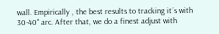wall. Empirically , the best results to tracking it´s with 30-40" arc. After that, we do a finest adjust with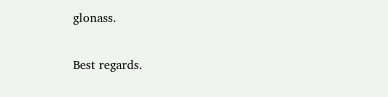glonass.

Best regards.